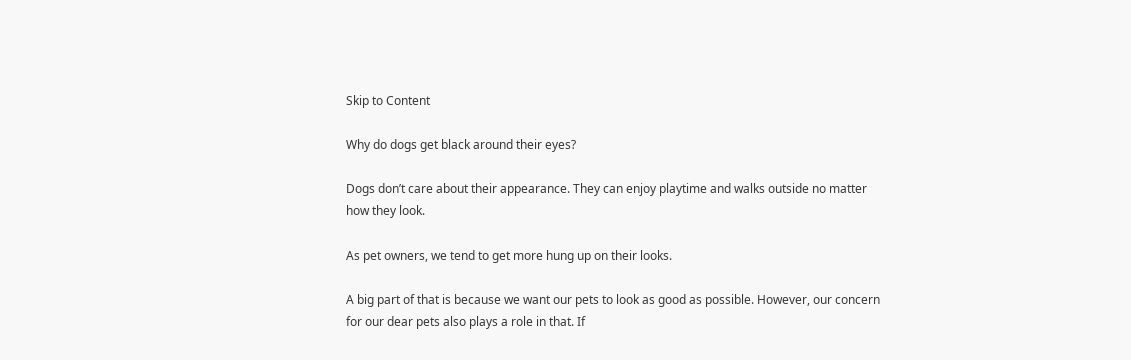Skip to Content

Why do dogs get black around their eyes?

Dogs don’t care about their appearance. They can enjoy playtime and walks outside no matter how they look.

As pet owners, we tend to get more hung up on their looks.

A big part of that is because we want our pets to look as good as possible. However, our concern for our dear pets also plays a role in that. If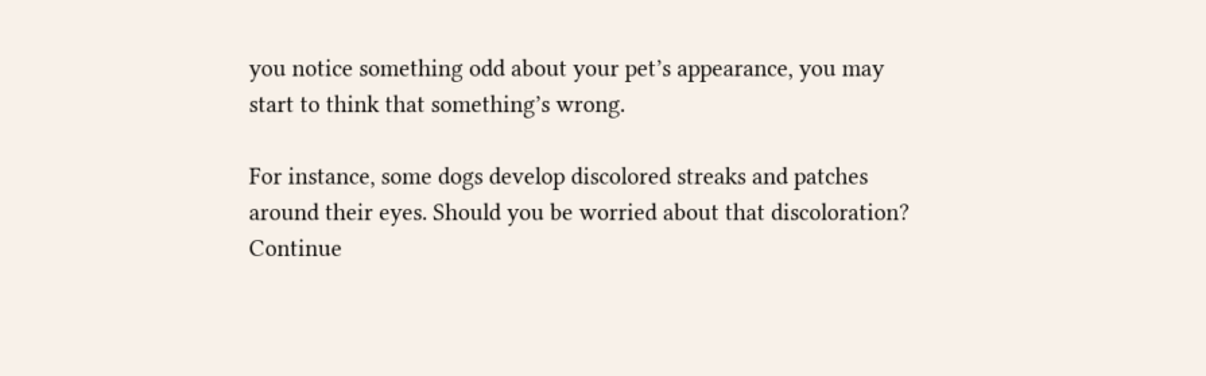you notice something odd about your pet’s appearance, you may start to think that something’s wrong.

For instance, some dogs develop discolored streaks and patches around their eyes. Should you be worried about that discoloration? Continue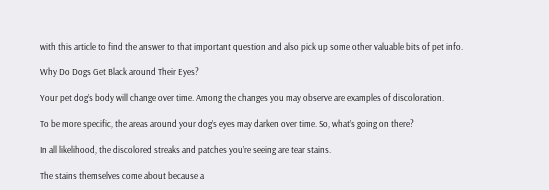with this article to find the answer to that important question and also pick up some other valuable bits of pet info.

Why Do Dogs Get Black around Their Eyes?

Your pet dog’s body will change over time. Among the changes you may observe are examples of discoloration.

To be more specific, the areas around your dog’s eyes may darken over time. So, what’s going on there?

In all likelihood, the discolored streaks and patches you’re seeing are tear stains.

The stains themselves come about because a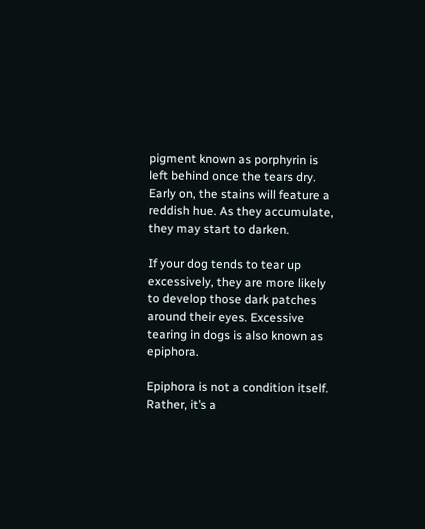pigment known as porphyrin is left behind once the tears dry. Early on, the stains will feature a reddish hue. As they accumulate, they may start to darken.

If your dog tends to tear up excessively, they are more likely to develop those dark patches around their eyes. Excessive tearing in dogs is also known as epiphora.

Epiphora is not a condition itself. Rather, it’s a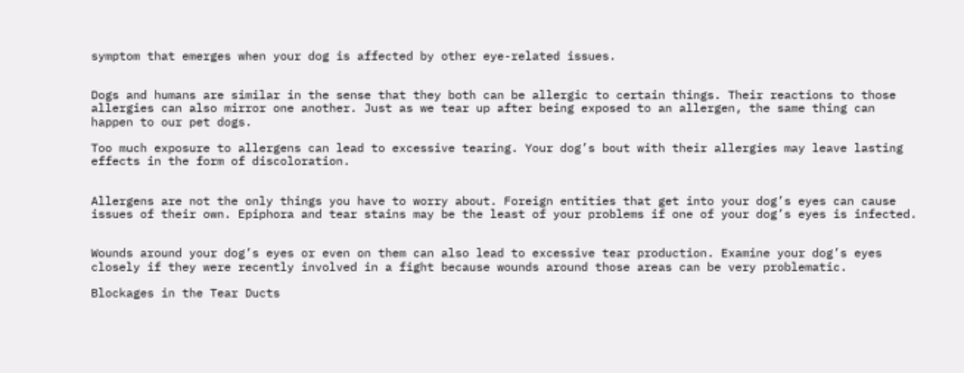symptom that emerges when your dog is affected by other eye-related issues.


Dogs and humans are similar in the sense that they both can be allergic to certain things. Their reactions to those allergies can also mirror one another. Just as we tear up after being exposed to an allergen, the same thing can happen to our pet dogs.

Too much exposure to allergens can lead to excessive tearing. Your dog’s bout with their allergies may leave lasting effects in the form of discoloration.


Allergens are not the only things you have to worry about. Foreign entities that get into your dog’s eyes can cause issues of their own. Epiphora and tear stains may be the least of your problems if one of your dog’s eyes is infected.


Wounds around your dog’s eyes or even on them can also lead to excessive tear production. Examine your dog’s eyes closely if they were recently involved in a fight because wounds around those areas can be very problematic.

Blockages in the Tear Ducts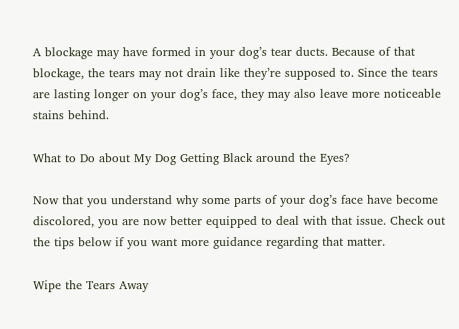A blockage may have formed in your dog’s tear ducts. Because of that blockage, the tears may not drain like they’re supposed to. Since the tears are lasting longer on your dog’s face, they may also leave more noticeable stains behind.

What to Do about My Dog Getting Black around the Eyes?

Now that you understand why some parts of your dog’s face have become discolored, you are now better equipped to deal with that issue. Check out the tips below if you want more guidance regarding that matter.

Wipe the Tears Away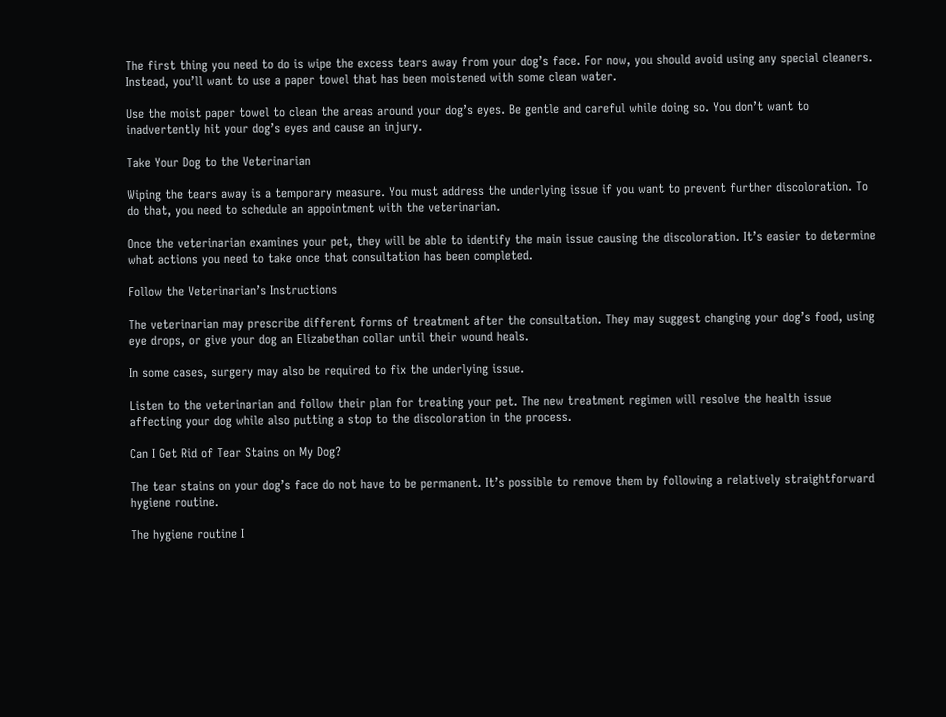The first thing you need to do is wipe the excess tears away from your dog’s face. For now, you should avoid using any special cleaners. Instead, you’ll want to use a paper towel that has been moistened with some clean water.

Use the moist paper towel to clean the areas around your dog’s eyes. Be gentle and careful while doing so. You don’t want to inadvertently hit your dog’s eyes and cause an injury.

Take Your Dog to the Veterinarian

Wiping the tears away is a temporary measure. You must address the underlying issue if you want to prevent further discoloration. To do that, you need to schedule an appointment with the veterinarian.

Once the veterinarian examines your pet, they will be able to identify the main issue causing the discoloration. It’s easier to determine what actions you need to take once that consultation has been completed.

Follow the Veterinarian’s Instructions

The veterinarian may prescribe different forms of treatment after the consultation. They may suggest changing your dog’s food, using eye drops, or give your dog an Elizabethan collar until their wound heals.

In some cases, surgery may also be required to fix the underlying issue.

Listen to the veterinarian and follow their plan for treating your pet. The new treatment regimen will resolve the health issue affecting your dog while also putting a stop to the discoloration in the process.

Can I Get Rid of Tear Stains on My Dog?

The tear stains on your dog’s face do not have to be permanent. It’s possible to remove them by following a relatively straightforward hygiene routine.

The hygiene routine I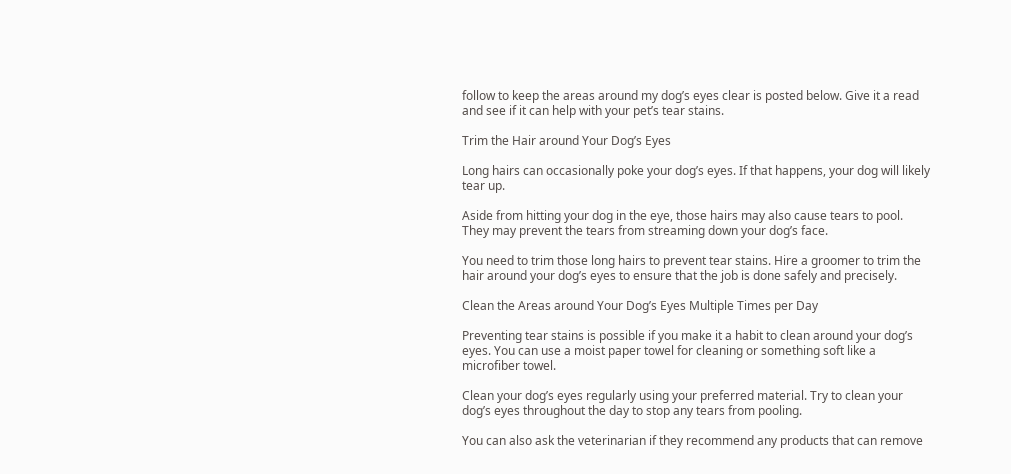follow to keep the areas around my dog’s eyes clear is posted below. Give it a read and see if it can help with your pet’s tear stains.

Trim the Hair around Your Dog’s Eyes

Long hairs can occasionally poke your dog’s eyes. If that happens, your dog will likely tear up.

Aside from hitting your dog in the eye, those hairs may also cause tears to pool. They may prevent the tears from streaming down your dog’s face.

You need to trim those long hairs to prevent tear stains. Hire a groomer to trim the hair around your dog’s eyes to ensure that the job is done safely and precisely.

Clean the Areas around Your Dog’s Eyes Multiple Times per Day

Preventing tear stains is possible if you make it a habit to clean around your dog’s eyes. You can use a moist paper towel for cleaning or something soft like a microfiber towel.

Clean your dog’s eyes regularly using your preferred material. Try to clean your dog’s eyes throughout the day to stop any tears from pooling.

You can also ask the veterinarian if they recommend any products that can remove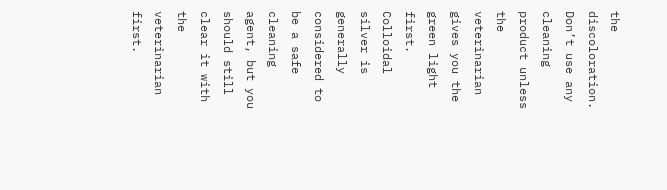the discoloration. Don’t use any cleaning product unless the veterinarian gives you the green light first. Colloidal silver is generally considered to be a safe cleaning agent, but you should still clear it with the veterinarian first.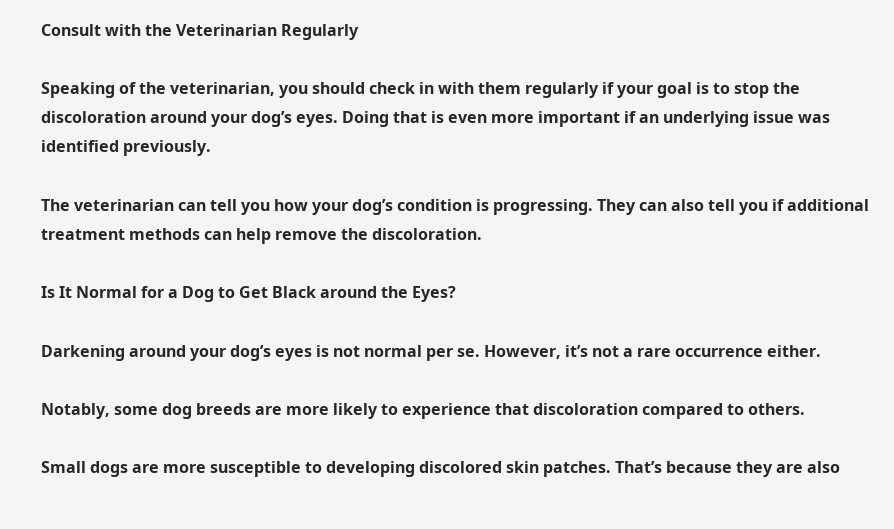Consult with the Veterinarian Regularly

Speaking of the veterinarian, you should check in with them regularly if your goal is to stop the discoloration around your dog’s eyes. Doing that is even more important if an underlying issue was identified previously.

The veterinarian can tell you how your dog’s condition is progressing. They can also tell you if additional treatment methods can help remove the discoloration.

Is It Normal for a Dog to Get Black around the Eyes?

Darkening around your dog’s eyes is not normal per se. However, it’s not a rare occurrence either.

Notably, some dog breeds are more likely to experience that discoloration compared to others.

Small dogs are more susceptible to developing discolored skin patches. That’s because they are also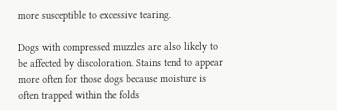more susceptible to excessive tearing.

Dogs with compressed muzzles are also likely to be affected by discoloration. Stains tend to appear more often for those dogs because moisture is often trapped within the folds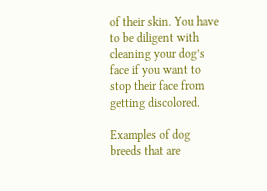of their skin. You have to be diligent with cleaning your dog’s face if you want to stop their face from getting discolored.

Examples of dog breeds that are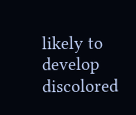likely to develop discolored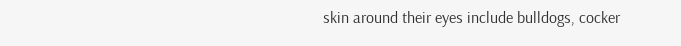skin around their eyes include bulldogs, cocker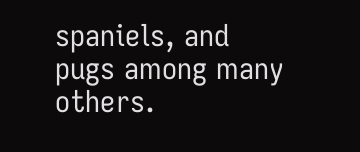spaniels, and pugs among many others.